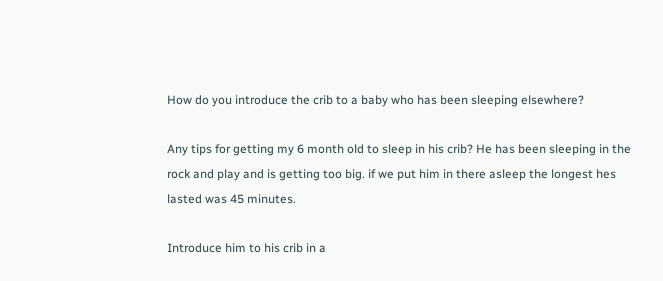How do you introduce the crib to a baby who has been sleeping elsewhere?

Any tips for getting my 6 month old to sleep in his crib? He has been sleeping in the rock and play and is getting too big. if we put him in there asleep the longest hes lasted was 45 minutes.

Introduce him to his crib in a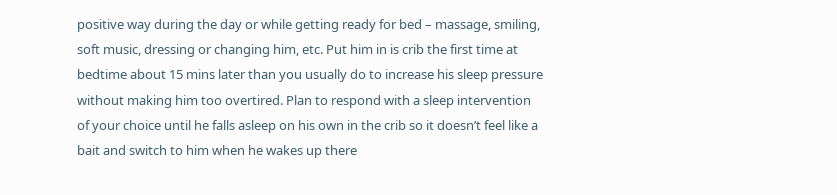positive way during the day or while getting ready for bed – massage, smiling, soft music, dressing or changing him, etc. Put him in is crib the first time at bedtime about 15 mins later than you usually do to increase his sleep pressure without making him too overtired. Plan to respond with a sleep intervention of your choice until he falls asleep on his own in the crib so it doesn’t feel like a bait and switch to him when he wakes up there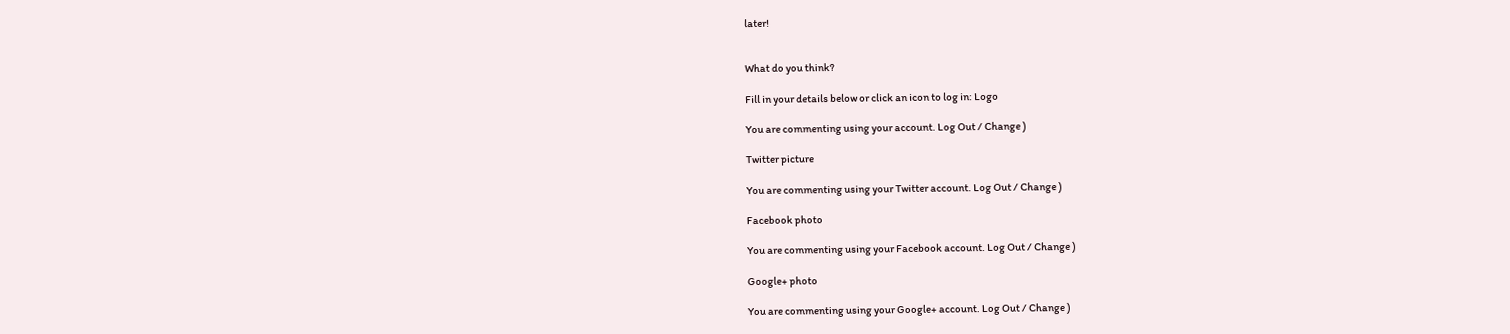later!


What do you think?

Fill in your details below or click an icon to log in: Logo

You are commenting using your account. Log Out / Change )

Twitter picture

You are commenting using your Twitter account. Log Out / Change )

Facebook photo

You are commenting using your Facebook account. Log Out / Change )

Google+ photo

You are commenting using your Google+ account. Log Out / Change )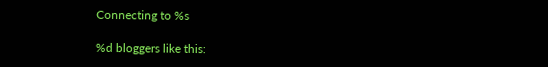Connecting to %s

%d bloggers like this: